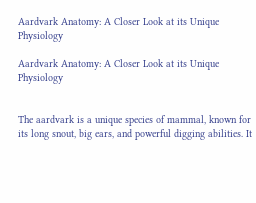Aardvark Anatomy: A Closer Look at its Unique Physiology

Aardvark Anatomy: A Closer Look at its Unique Physiology


The aardvark is a unique species of mammal, known for its long snout, big ears, and powerful digging abilities. It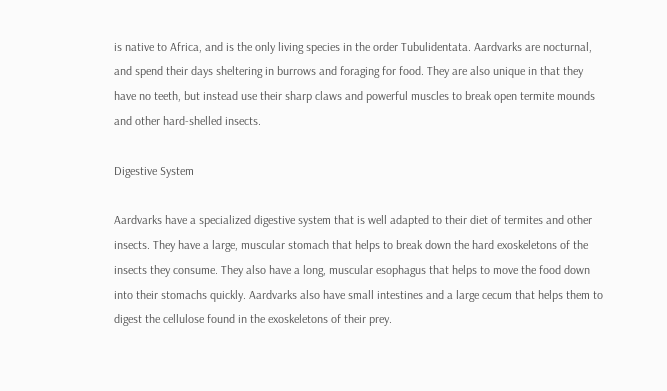is native to Africa, and is the only living species in the order Tubulidentata. Aardvarks are nocturnal, and spend their days sheltering in burrows and foraging for food. They are also unique in that they have no teeth, but instead use their sharp claws and powerful muscles to break open termite mounds and other hard-shelled insects.

Digestive System

Aardvarks have a specialized digestive system that is well adapted to their diet of termites and other insects. They have a large, muscular stomach that helps to break down the hard exoskeletons of the insects they consume. They also have a long, muscular esophagus that helps to move the food down into their stomachs quickly. Aardvarks also have small intestines and a large cecum that helps them to digest the cellulose found in the exoskeletons of their prey.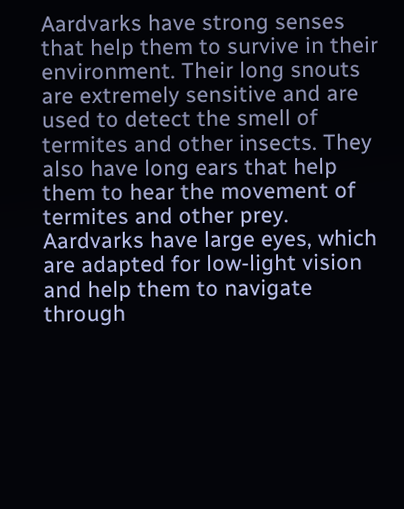Aardvarks have strong senses that help them to survive in their environment. Their long snouts are extremely sensitive and are used to detect the smell of termites and other insects. They also have long ears that help them to hear the movement of termites and other prey. Aardvarks have large eyes, which are adapted for low-light vision and help them to navigate through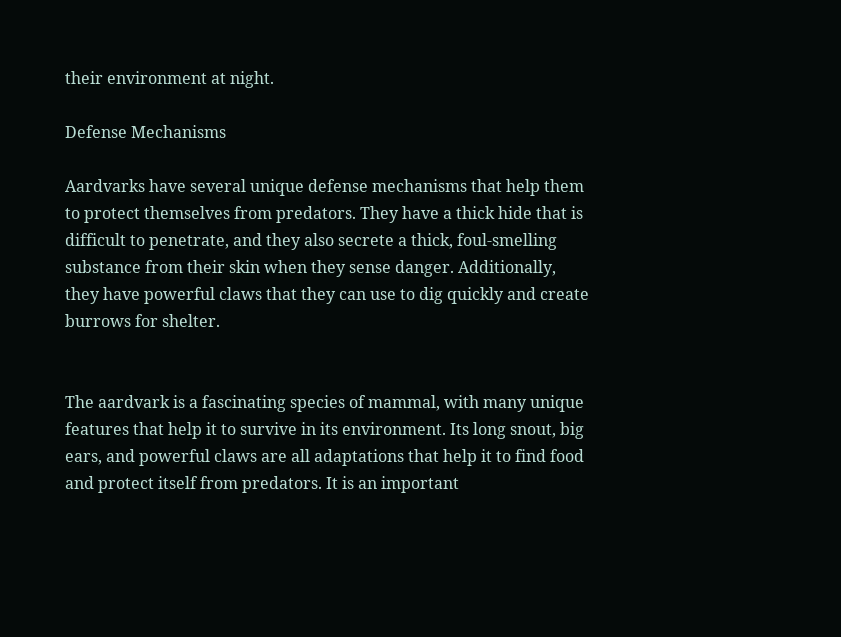their environment at night.

Defense Mechanisms

Aardvarks have several unique defense mechanisms that help them to protect themselves from predators. They have a thick hide that is difficult to penetrate, and they also secrete a thick, foul-smelling substance from their skin when they sense danger. Additionally, they have powerful claws that they can use to dig quickly and create burrows for shelter.


The aardvark is a fascinating species of mammal, with many unique features that help it to survive in its environment. Its long snout, big ears, and powerful claws are all adaptations that help it to find food and protect itself from predators. It is an important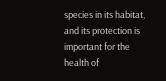species in its habitat, and its protection is important for the health of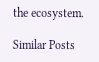the ecosystem.

Similar Posts